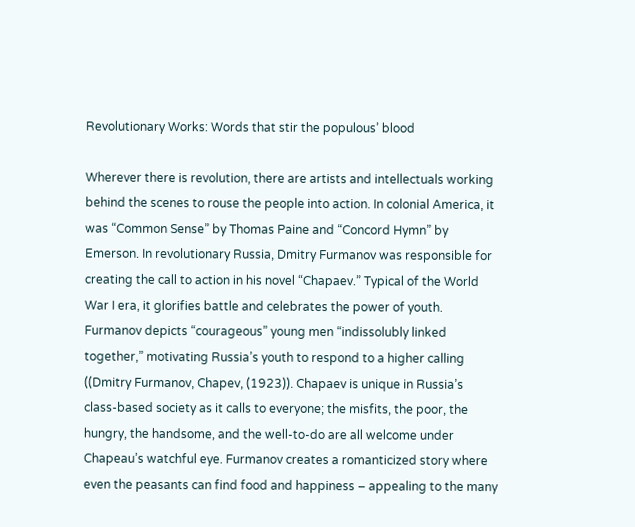Revolutionary Works: Words that stir the populous’ blood

Wherever there is revolution, there are artists and intellectuals working behind the scenes to rouse the people into action. In colonial America, it was “Common Sense” by Thomas Paine and “Concord Hymn” by Emerson. In revolutionary Russia, Dmitry Furmanov was responsible for creating the call to action in his novel “Chapaev.” Typical of the World War I era, it glorifies battle and celebrates the power of youth. Furmanov depicts “courageous” young men “indissolubly linked together,” motivating Russia’s youth to respond to a higher calling ((Dmitry Furmanov, Chapev, (1923)). Chapaev is unique in Russia’s class-based society as it calls to everyone; the misfits, the poor, the hungry, the handsome, and the well-to-do are all welcome under Chapeau’s watchful eye. Furmanov creates a romanticized story where even the peasants can find food and happiness – appealing to the many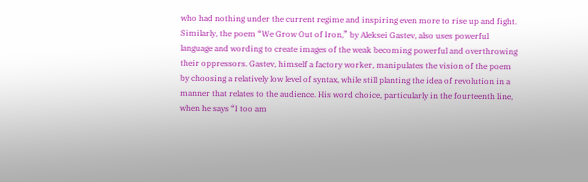who had nothing under the current regime and inspiring even more to rise up and fight.
Similarly, the poem “We Grow Out of Iron,” by Aleksei Gastev, also uses powerful language and wording to create images of the weak becoming powerful and overthrowing their oppressors. Gastev, himself a factory worker, manipulates the vision of the poem by choosing a relatively low level of syntax, while still planting the idea of revolution in a manner that relates to the audience. His word choice, particularly in the fourteenth line, when he says “I too am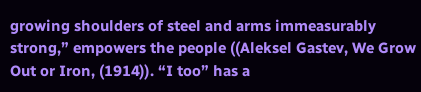growing shoulders of steel and arms immeasurably strong,” empowers the people ((Aleksel Gastev, We Grow Out or Iron, (1914)). “I too” has a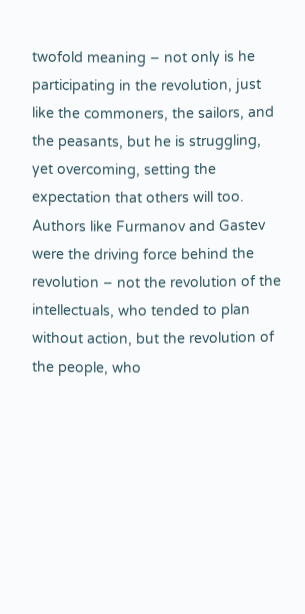twofold meaning – not only is he participating in the revolution, just like the commoners, the sailors, and the peasants, but he is struggling, yet overcoming, setting the expectation that others will too. Authors like Furmanov and Gastev were the driving force behind the revolution – not the revolution of the intellectuals, who tended to plan without action, but the revolution of the people, who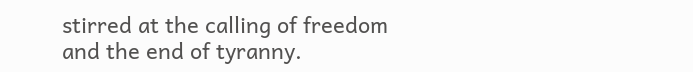stirred at the calling of freedom and the end of tyranny.